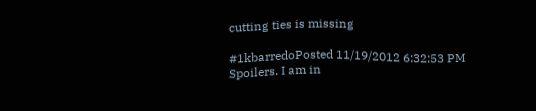cutting ties is missing

#1kbarredoPosted 11/19/2012 6:32:53 PM
Spoilers. I am in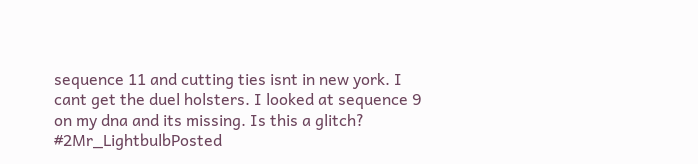sequence 11 and cutting ties isnt in new york. I cant get the duel holsters. I looked at sequence 9 on my dna and its missing. Is this a glitch?
#2Mr_LightbulbPosted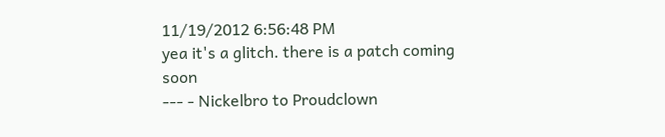11/19/2012 6:56:48 PM
yea it's a glitch. there is a patch coming soon
--- - Nickelbro to Proudclown